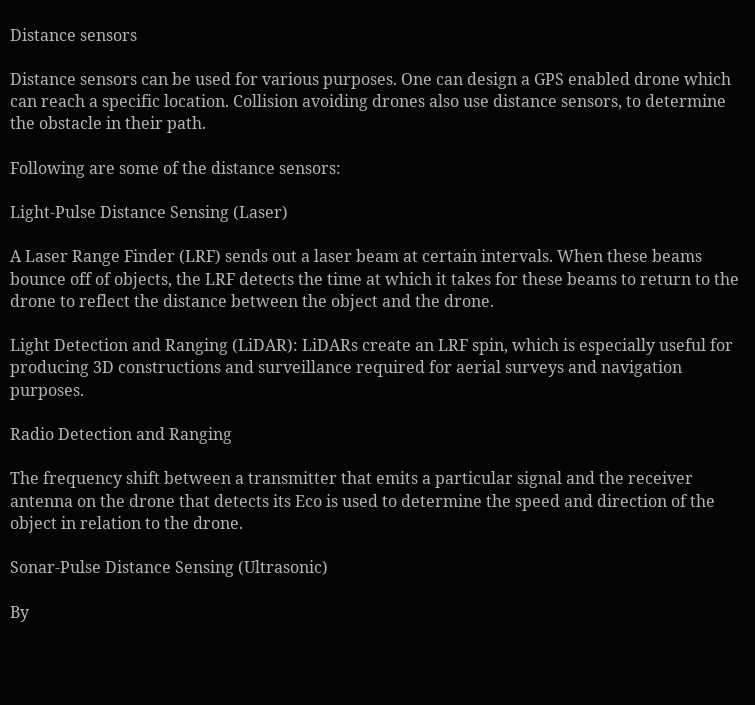Distance sensors

Distance sensors can be used for various purposes. One can design a GPS enabled drone which can reach a specific location. Collision avoiding drones also use distance sensors, to determine the obstacle in their path.

Following are some of the distance sensors:

Light-Pulse Distance Sensing (Laser)

A Laser Range Finder (LRF) sends out a laser beam at certain intervals. When these beams bounce off of objects, the LRF detects the time at which it takes for these beams to return to the drone to reflect the distance between the object and the drone.

Light Detection and Ranging (LiDAR): LiDARs create an LRF spin, which is especially useful for producing 3D constructions and surveillance required for aerial surveys and navigation purposes.

Radio Detection and Ranging

The frequency shift between a transmitter that emits a particular signal and the receiver antenna on the drone that detects its Eco is used to determine the speed and direction of the object in relation to the drone.

Sonar-Pulse Distance Sensing (Ultrasonic)

By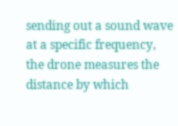sending out a sound wave at a specific frequency, the drone measures the distance by which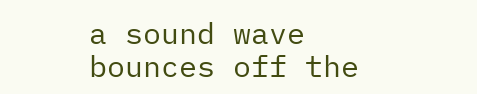a sound wave bounces off the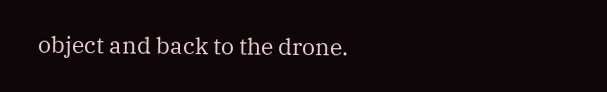object and back to the drone.